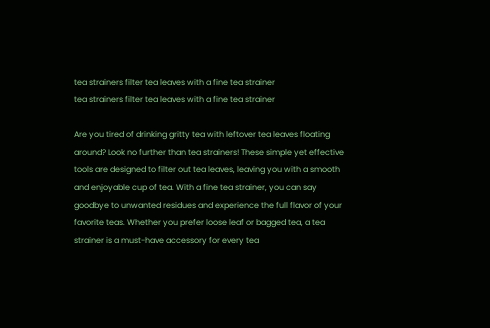tea strainers filter tea leaves with a fine tea strainer
tea strainers filter tea leaves with a fine tea strainer

Are you tired of drinking gritty tea with leftover tea leaves floating around? Look no further than tea strainers! These simple yet effective tools are designed to filter out tea leaves, leaving you with a smooth and enjoyable cup of tea. With a fine tea strainer, you can say goodbye to unwanted residues and experience the full flavor of your favorite teas. Whether you prefer loose leaf or bagged tea, a tea strainer is a must-have accessory for every tea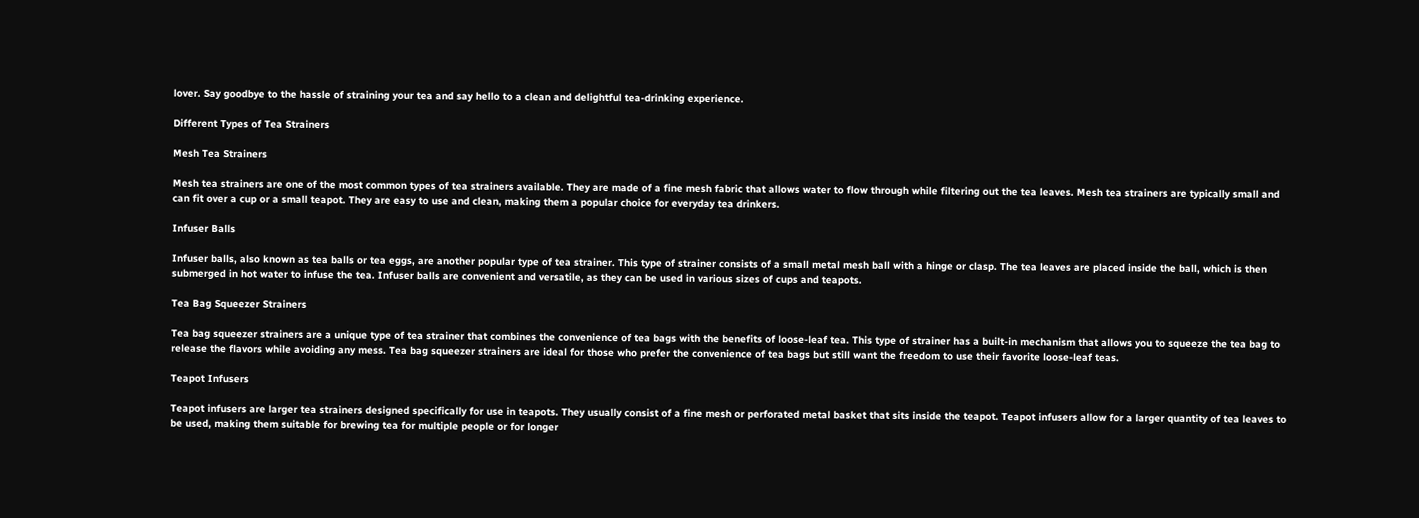lover. Say goodbye to the hassle of straining your tea and say hello to a clean and delightful tea-drinking experience.

Different Types of Tea Strainers

Mesh Tea Strainers

Mesh tea strainers are one of the most common types of tea strainers available. They are made of a fine mesh fabric that allows water to flow through while filtering out the tea leaves. Mesh tea strainers are typically small and can fit over a cup or a small teapot. They are easy to use and clean, making them a popular choice for everyday tea drinkers.

Infuser Balls

Infuser balls, also known as tea balls or tea eggs, are another popular type of tea strainer. This type of strainer consists of a small metal mesh ball with a hinge or clasp. The tea leaves are placed inside the ball, which is then submerged in hot water to infuse the tea. Infuser balls are convenient and versatile, as they can be used in various sizes of cups and teapots.

Tea Bag Squeezer Strainers

Tea bag squeezer strainers are a unique type of tea strainer that combines the convenience of tea bags with the benefits of loose-leaf tea. This type of strainer has a built-in mechanism that allows you to squeeze the tea bag to release the flavors while avoiding any mess. Tea bag squeezer strainers are ideal for those who prefer the convenience of tea bags but still want the freedom to use their favorite loose-leaf teas.

Teapot Infusers

Teapot infusers are larger tea strainers designed specifically for use in teapots. They usually consist of a fine mesh or perforated metal basket that sits inside the teapot. Teapot infusers allow for a larger quantity of tea leaves to be used, making them suitable for brewing tea for multiple people or for longer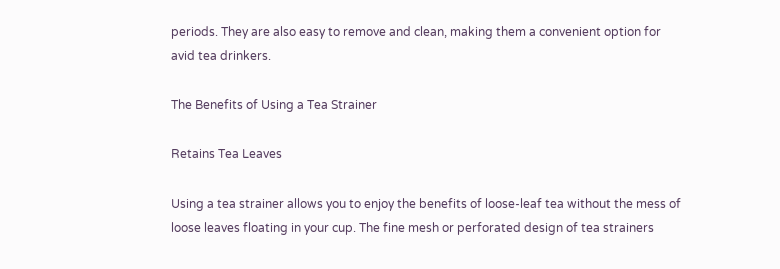periods. They are also easy to remove and clean, making them a convenient option for avid tea drinkers.

The Benefits of Using a Tea Strainer

Retains Tea Leaves

Using a tea strainer allows you to enjoy the benefits of loose-leaf tea without the mess of loose leaves floating in your cup. The fine mesh or perforated design of tea strainers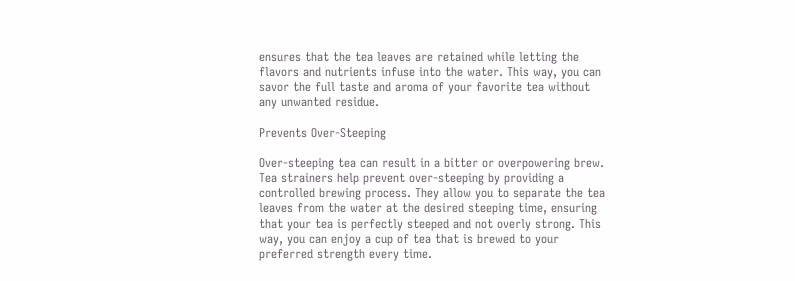ensures that the tea leaves are retained while letting the flavors and nutrients infuse into the water. This way, you can savor the full taste and aroma of your favorite tea without any unwanted residue.

Prevents Over-Steeping

Over-steeping tea can result in a bitter or overpowering brew. Tea strainers help prevent over-steeping by providing a controlled brewing process. They allow you to separate the tea leaves from the water at the desired steeping time, ensuring that your tea is perfectly steeped and not overly strong. This way, you can enjoy a cup of tea that is brewed to your preferred strength every time.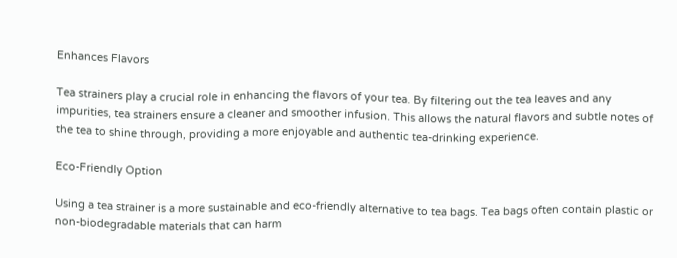Enhances Flavors

Tea strainers play a crucial role in enhancing the flavors of your tea. By filtering out the tea leaves and any impurities, tea strainers ensure a cleaner and smoother infusion. This allows the natural flavors and subtle notes of the tea to shine through, providing a more enjoyable and authentic tea-drinking experience.

Eco-Friendly Option

Using a tea strainer is a more sustainable and eco-friendly alternative to tea bags. Tea bags often contain plastic or non-biodegradable materials that can harm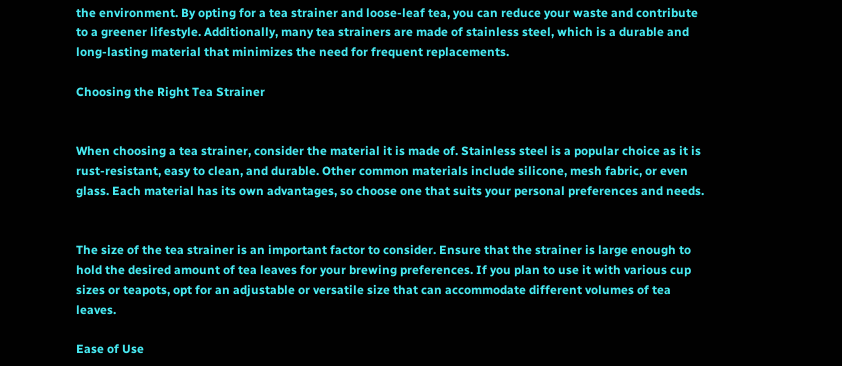the environment. By opting for a tea strainer and loose-leaf tea, you can reduce your waste and contribute to a greener lifestyle. Additionally, many tea strainers are made of stainless steel, which is a durable and long-lasting material that minimizes the need for frequent replacements.

Choosing the Right Tea Strainer


When choosing a tea strainer, consider the material it is made of. Stainless steel is a popular choice as it is rust-resistant, easy to clean, and durable. Other common materials include silicone, mesh fabric, or even glass. Each material has its own advantages, so choose one that suits your personal preferences and needs.


The size of the tea strainer is an important factor to consider. Ensure that the strainer is large enough to hold the desired amount of tea leaves for your brewing preferences. If you plan to use it with various cup sizes or teapots, opt for an adjustable or versatile size that can accommodate different volumes of tea leaves.

Ease of Use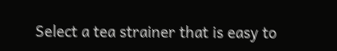Select a tea strainer that is easy to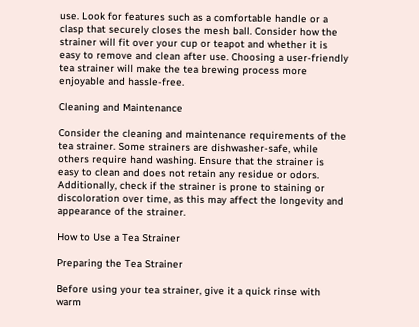use. Look for features such as a comfortable handle or a clasp that securely closes the mesh ball. Consider how the strainer will fit over your cup or teapot and whether it is easy to remove and clean after use. Choosing a user-friendly tea strainer will make the tea brewing process more enjoyable and hassle-free.

Cleaning and Maintenance

Consider the cleaning and maintenance requirements of the tea strainer. Some strainers are dishwasher-safe, while others require hand washing. Ensure that the strainer is easy to clean and does not retain any residue or odors. Additionally, check if the strainer is prone to staining or discoloration over time, as this may affect the longevity and appearance of the strainer.

How to Use a Tea Strainer

Preparing the Tea Strainer

Before using your tea strainer, give it a quick rinse with warm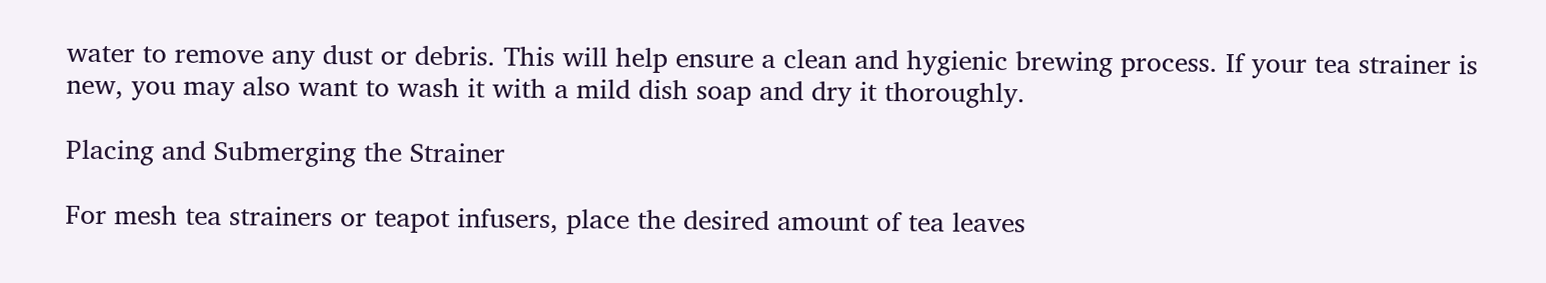water to remove any dust or debris. This will help ensure a clean and hygienic brewing process. If your tea strainer is new, you may also want to wash it with a mild dish soap and dry it thoroughly.

Placing and Submerging the Strainer

For mesh tea strainers or teapot infusers, place the desired amount of tea leaves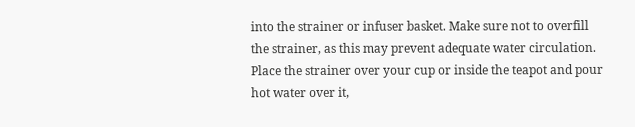into the strainer or infuser basket. Make sure not to overfill the strainer, as this may prevent adequate water circulation. Place the strainer over your cup or inside the teapot and pour hot water over it,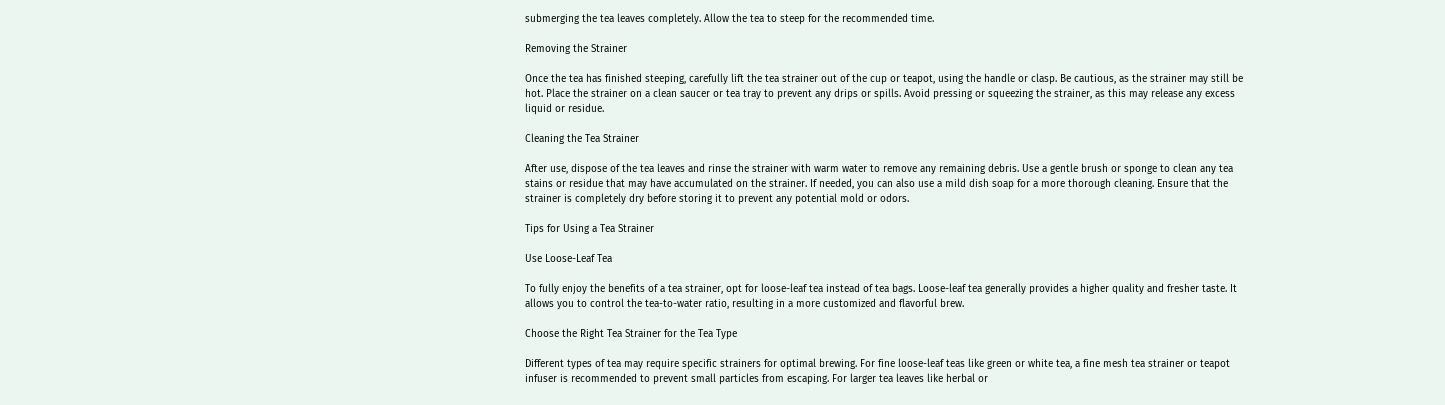submerging the tea leaves completely. Allow the tea to steep for the recommended time.

Removing the Strainer

Once the tea has finished steeping, carefully lift the tea strainer out of the cup or teapot, using the handle or clasp. Be cautious, as the strainer may still be hot. Place the strainer on a clean saucer or tea tray to prevent any drips or spills. Avoid pressing or squeezing the strainer, as this may release any excess liquid or residue.

Cleaning the Tea Strainer

After use, dispose of the tea leaves and rinse the strainer with warm water to remove any remaining debris. Use a gentle brush or sponge to clean any tea stains or residue that may have accumulated on the strainer. If needed, you can also use a mild dish soap for a more thorough cleaning. Ensure that the strainer is completely dry before storing it to prevent any potential mold or odors.

Tips for Using a Tea Strainer

Use Loose-Leaf Tea

To fully enjoy the benefits of a tea strainer, opt for loose-leaf tea instead of tea bags. Loose-leaf tea generally provides a higher quality and fresher taste. It allows you to control the tea-to-water ratio, resulting in a more customized and flavorful brew.

Choose the Right Tea Strainer for the Tea Type

Different types of tea may require specific strainers for optimal brewing. For fine loose-leaf teas like green or white tea, a fine mesh tea strainer or teapot infuser is recommended to prevent small particles from escaping. For larger tea leaves like herbal or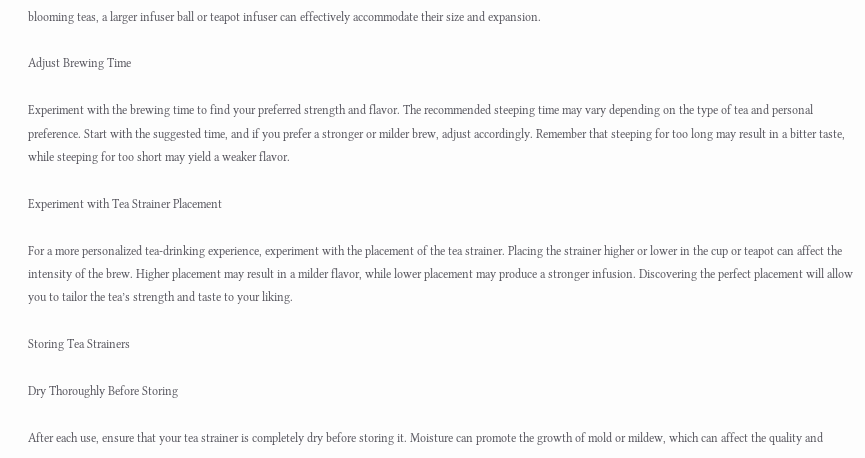blooming teas, a larger infuser ball or teapot infuser can effectively accommodate their size and expansion.

Adjust Brewing Time

Experiment with the brewing time to find your preferred strength and flavor. The recommended steeping time may vary depending on the type of tea and personal preference. Start with the suggested time, and if you prefer a stronger or milder brew, adjust accordingly. Remember that steeping for too long may result in a bitter taste, while steeping for too short may yield a weaker flavor.

Experiment with Tea Strainer Placement

For a more personalized tea-drinking experience, experiment with the placement of the tea strainer. Placing the strainer higher or lower in the cup or teapot can affect the intensity of the brew. Higher placement may result in a milder flavor, while lower placement may produce a stronger infusion. Discovering the perfect placement will allow you to tailor the tea’s strength and taste to your liking.

Storing Tea Strainers

Dry Thoroughly Before Storing

After each use, ensure that your tea strainer is completely dry before storing it. Moisture can promote the growth of mold or mildew, which can affect the quality and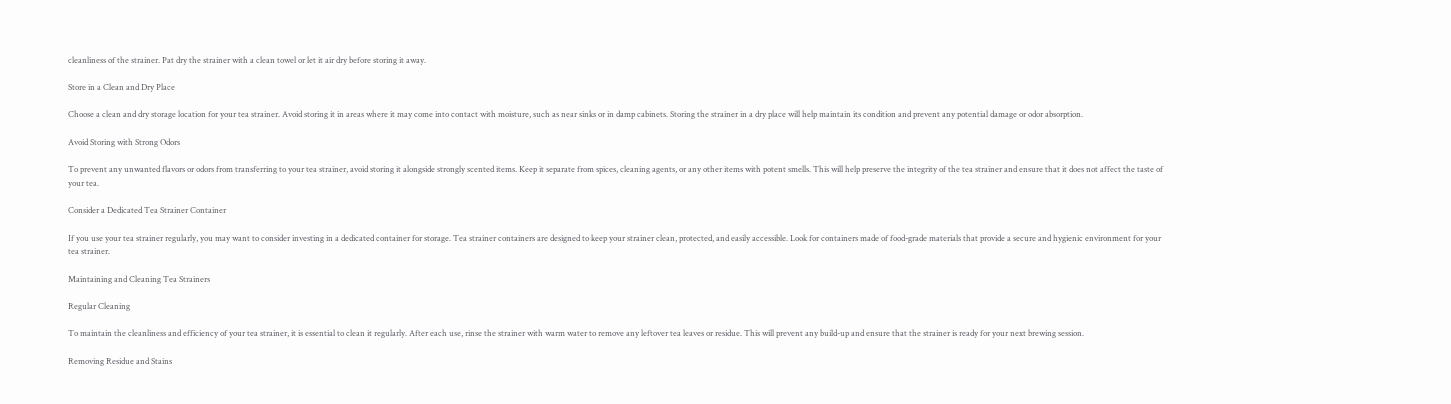cleanliness of the strainer. Pat dry the strainer with a clean towel or let it air dry before storing it away.

Store in a Clean and Dry Place

Choose a clean and dry storage location for your tea strainer. Avoid storing it in areas where it may come into contact with moisture, such as near sinks or in damp cabinets. Storing the strainer in a dry place will help maintain its condition and prevent any potential damage or odor absorption.

Avoid Storing with Strong Odors

To prevent any unwanted flavors or odors from transferring to your tea strainer, avoid storing it alongside strongly scented items. Keep it separate from spices, cleaning agents, or any other items with potent smells. This will help preserve the integrity of the tea strainer and ensure that it does not affect the taste of your tea.

Consider a Dedicated Tea Strainer Container

If you use your tea strainer regularly, you may want to consider investing in a dedicated container for storage. Tea strainer containers are designed to keep your strainer clean, protected, and easily accessible. Look for containers made of food-grade materials that provide a secure and hygienic environment for your tea strainer.

Maintaining and Cleaning Tea Strainers

Regular Cleaning

To maintain the cleanliness and efficiency of your tea strainer, it is essential to clean it regularly. After each use, rinse the strainer with warm water to remove any leftover tea leaves or residue. This will prevent any build-up and ensure that the strainer is ready for your next brewing session.

Removing Residue and Stains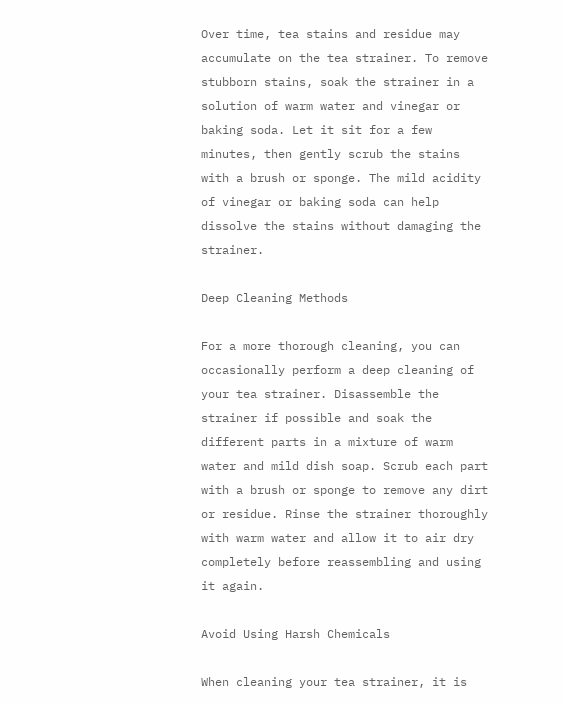Over time, tea stains and residue may accumulate on the tea strainer. To remove stubborn stains, soak the strainer in a solution of warm water and vinegar or baking soda. Let it sit for a few minutes, then gently scrub the stains with a brush or sponge. The mild acidity of vinegar or baking soda can help dissolve the stains without damaging the strainer.

Deep Cleaning Methods

For a more thorough cleaning, you can occasionally perform a deep cleaning of your tea strainer. Disassemble the strainer if possible and soak the different parts in a mixture of warm water and mild dish soap. Scrub each part with a brush or sponge to remove any dirt or residue. Rinse the strainer thoroughly with warm water and allow it to air dry completely before reassembling and using it again.

Avoid Using Harsh Chemicals

When cleaning your tea strainer, it is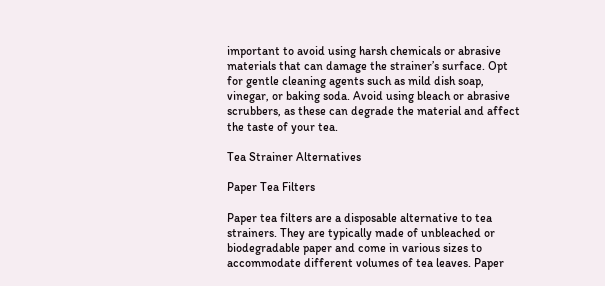important to avoid using harsh chemicals or abrasive materials that can damage the strainer’s surface. Opt for gentle cleaning agents such as mild dish soap, vinegar, or baking soda. Avoid using bleach or abrasive scrubbers, as these can degrade the material and affect the taste of your tea.

Tea Strainer Alternatives

Paper Tea Filters

Paper tea filters are a disposable alternative to tea strainers. They are typically made of unbleached or biodegradable paper and come in various sizes to accommodate different volumes of tea leaves. Paper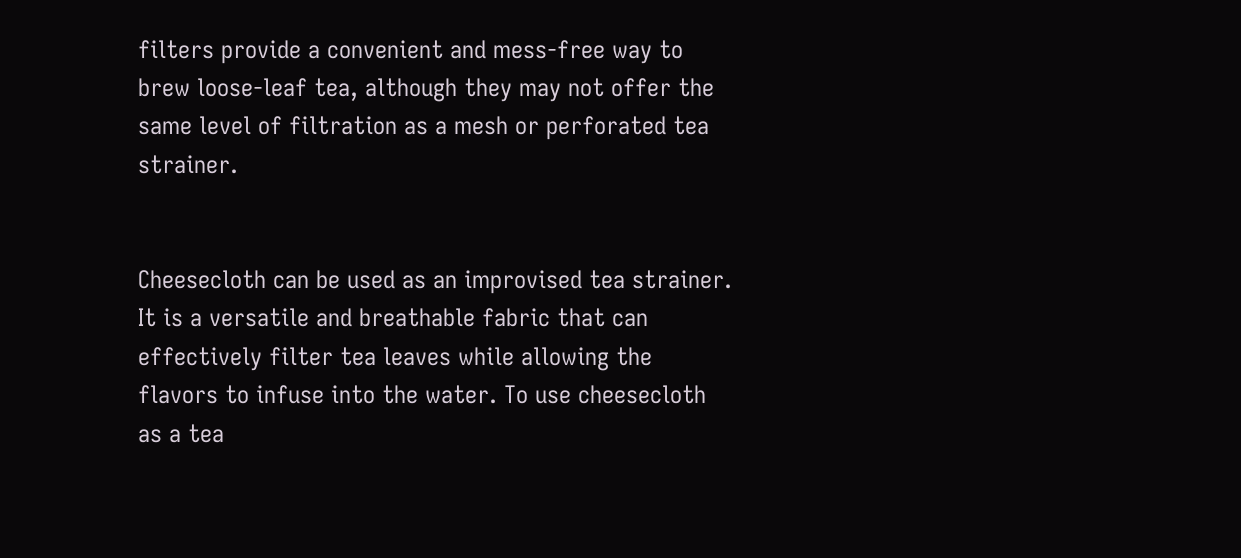filters provide a convenient and mess-free way to brew loose-leaf tea, although they may not offer the same level of filtration as a mesh or perforated tea strainer.


Cheesecloth can be used as an improvised tea strainer. It is a versatile and breathable fabric that can effectively filter tea leaves while allowing the flavors to infuse into the water. To use cheesecloth as a tea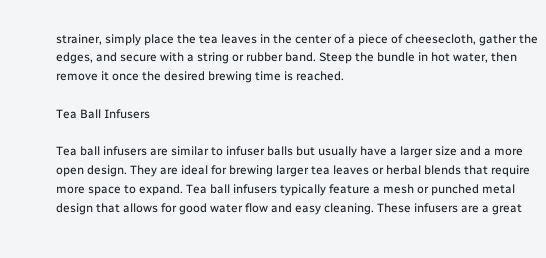strainer, simply place the tea leaves in the center of a piece of cheesecloth, gather the edges, and secure with a string or rubber band. Steep the bundle in hot water, then remove it once the desired brewing time is reached.

Tea Ball Infusers

Tea ball infusers are similar to infuser balls but usually have a larger size and a more open design. They are ideal for brewing larger tea leaves or herbal blends that require more space to expand. Tea ball infusers typically feature a mesh or punched metal design that allows for good water flow and easy cleaning. These infusers are a great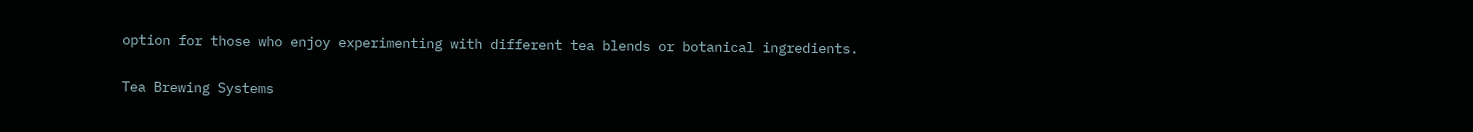option for those who enjoy experimenting with different tea blends or botanical ingredients.

Tea Brewing Systems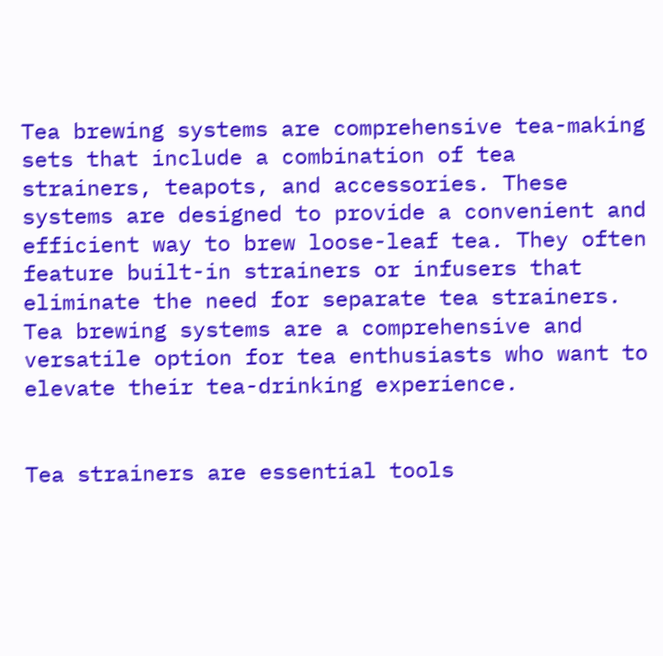Tea brewing systems are comprehensive tea-making sets that include a combination of tea strainers, teapots, and accessories. These systems are designed to provide a convenient and efficient way to brew loose-leaf tea. They often feature built-in strainers or infusers that eliminate the need for separate tea strainers. Tea brewing systems are a comprehensive and versatile option for tea enthusiasts who want to elevate their tea-drinking experience.


Tea strainers are essential tools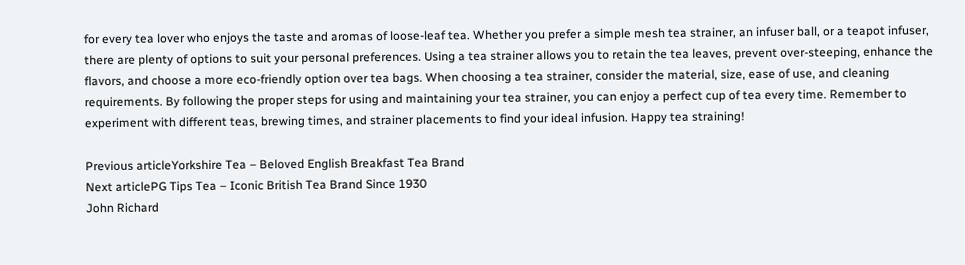for every tea lover who enjoys the taste and aromas of loose-leaf tea. Whether you prefer a simple mesh tea strainer, an infuser ball, or a teapot infuser, there are plenty of options to suit your personal preferences. Using a tea strainer allows you to retain the tea leaves, prevent over-steeping, enhance the flavors, and choose a more eco-friendly option over tea bags. When choosing a tea strainer, consider the material, size, ease of use, and cleaning requirements. By following the proper steps for using and maintaining your tea strainer, you can enjoy a perfect cup of tea every time. Remember to experiment with different teas, brewing times, and strainer placements to find your ideal infusion. Happy tea straining!

Previous articleYorkshire Tea – Beloved English Breakfast Tea Brand
Next articlePG Tips Tea – Iconic British Tea Brand Since 1930
John Richard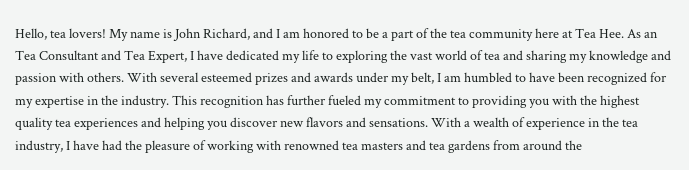Hello, tea lovers! My name is John Richard, and I am honored to be a part of the tea community here at Tea Hee. As an Tea Consultant and Tea Expert, I have dedicated my life to exploring the vast world of tea and sharing my knowledge and passion with others. With several esteemed prizes and awards under my belt, I am humbled to have been recognized for my expertise in the industry. This recognition has further fueled my commitment to providing you with the highest quality tea experiences and helping you discover new flavors and sensations. With a wealth of experience in the tea industry, I have had the pleasure of working with renowned tea masters and tea gardens from around the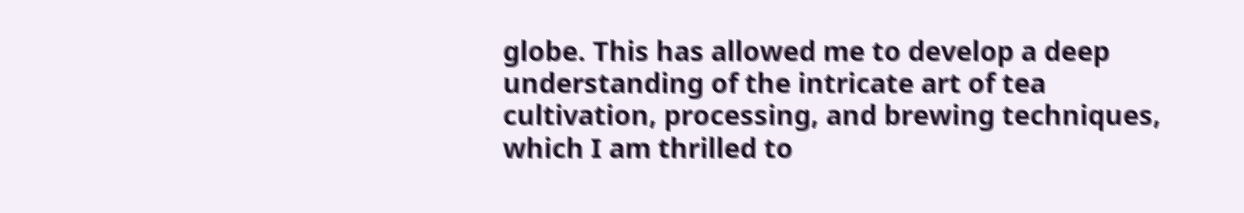globe. This has allowed me to develop a deep understanding of the intricate art of tea cultivation, processing, and brewing techniques, which I am thrilled to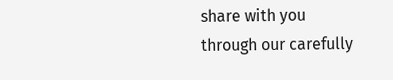share with you through our carefully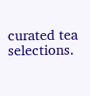curated tea selections.